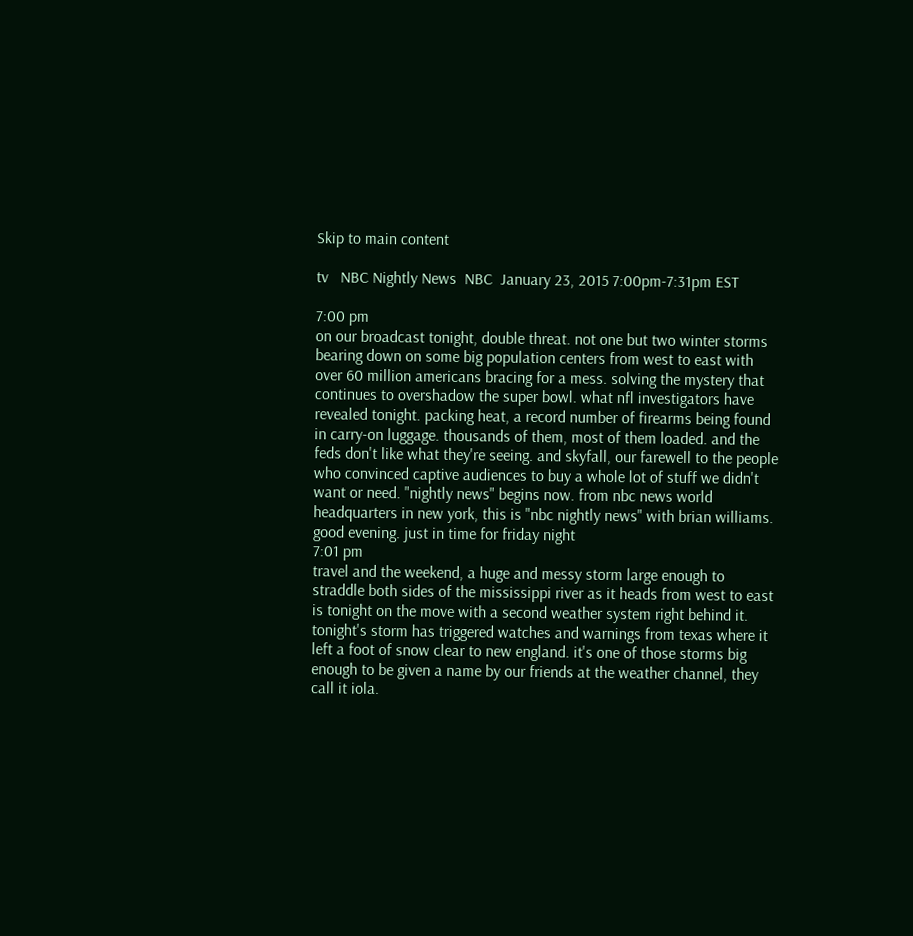Skip to main content

tv   NBC Nightly News  NBC  January 23, 2015 7:00pm-7:31pm EST

7:00 pm
on our broadcast tonight, double threat. not one but two winter storms bearing down on some big population centers from west to east with over 60 million americans bracing for a mess. solving the mystery that continues to overshadow the super bowl. what nfl investigators have revealed tonight. packing heat, a record number of firearms being found in carry-on luggage. thousands of them, most of them loaded. and the feds don't like what they're seeing. and skyfall, our farewell to the people who convinced captive audiences to buy a whole lot of stuff we didn't want or need. "nightly news" begins now. from nbc news world headquarters in new york, this is "nbc nightly news" with brian williams. good evening. just in time for friday night
7:01 pm
travel and the weekend, a huge and messy storm large enough to straddle both sides of the mississippi river as it heads from west to east is tonight on the move with a second weather system right behind it. tonight's storm has triggered watches and warnings from texas where it left a foot of snow clear to new england. it's one of those storms big enough to be given a name by our friends at the weather channel, they call it iola.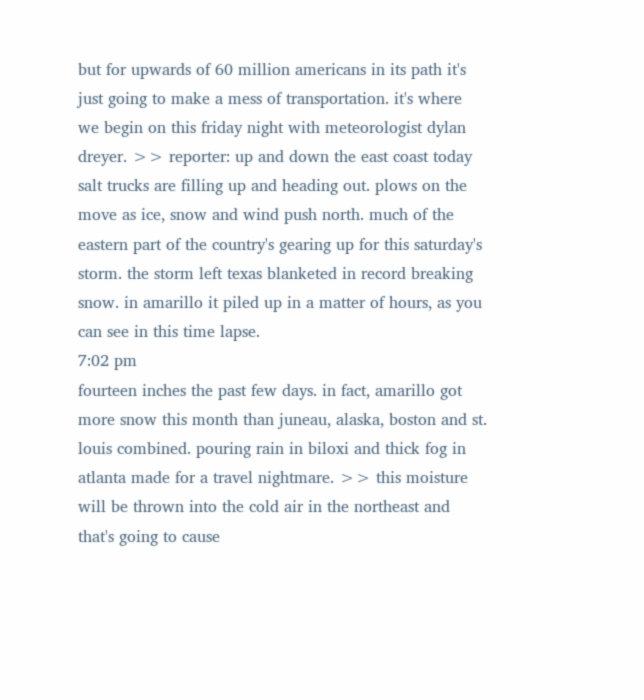but for upwards of 60 million americans in its path it's just going to make a mess of transportation. it's where we begin on this friday night with meteorologist dylan dreyer. >> reporter: up and down the east coast today salt trucks are filling up and heading out. plows on the move as ice, snow and wind push north. much of the eastern part of the country's gearing up for this saturday's storm. the storm left texas blanketed in record breaking snow. in amarillo it piled up in a matter of hours, as you can see in this time lapse.
7:02 pm
fourteen inches the past few days. in fact, amarillo got more snow this month than juneau, alaska, boston and st. louis combined. pouring rain in biloxi and thick fog in atlanta made for a travel nightmare. >> this moisture will be thrown into the cold air in the northeast and that's going to cause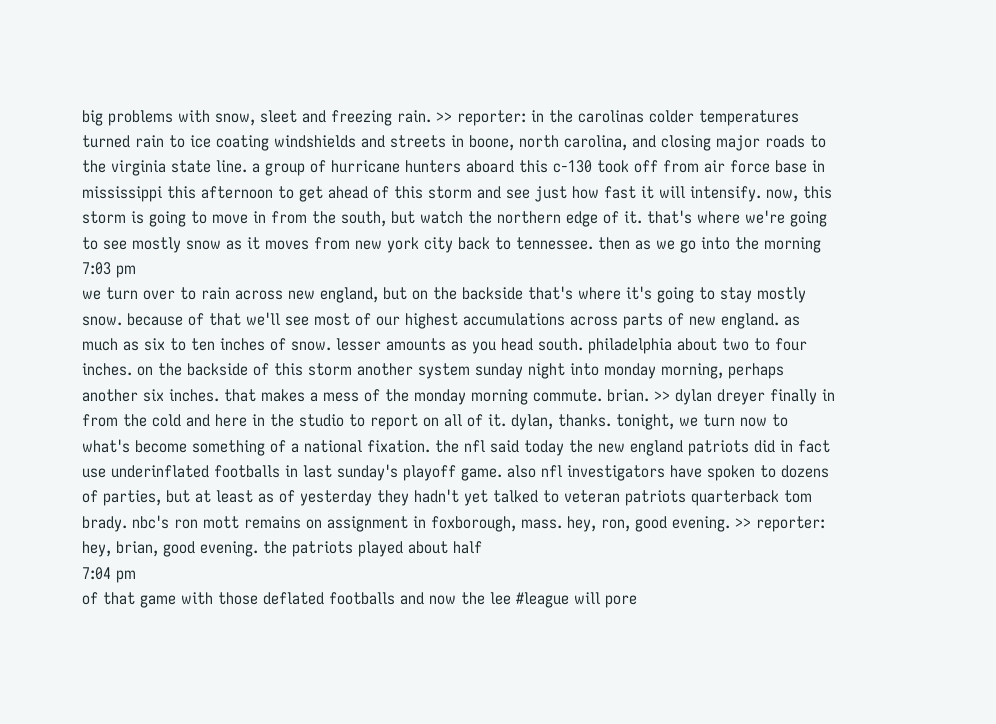big problems with snow, sleet and freezing rain. >> reporter: in the carolinas colder temperatures turned rain to ice coating windshields and streets in boone, north carolina, and closing major roads to the virginia state line. a group of hurricane hunters aboard this c-130 took off from air force base in mississippi this afternoon to get ahead of this storm and see just how fast it will intensify. now, this storm is going to move in from the south, but watch the northern edge of it. that's where we're going to see mostly snow as it moves from new york city back to tennessee. then as we go into the morning
7:03 pm
we turn over to rain across new england, but on the backside that's where it's going to stay mostly snow. because of that we'll see most of our highest accumulations across parts of new england. as much as six to ten inches of snow. lesser amounts as you head south. philadelphia about two to four inches. on the backside of this storm another system sunday night into monday morning, perhaps another six inches. that makes a mess of the monday morning commute. brian. >> dylan dreyer finally in from the cold and here in the studio to report on all of it. dylan, thanks. tonight, we turn now to what's become something of a national fixation. the nfl said today the new england patriots did in fact use underinflated footballs in last sunday's playoff game. also nfl investigators have spoken to dozens of parties, but at least as of yesterday they hadn't yet talked to veteran patriots quarterback tom brady. nbc's ron mott remains on assignment in foxborough, mass. hey, ron, good evening. >> reporter: hey, brian, good evening. the patriots played about half
7:04 pm
of that game with those deflated footballs and now the lee #league will pore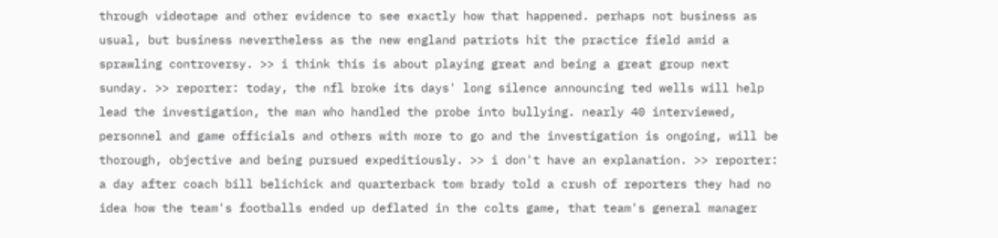through videotape and other evidence to see exactly how that happened. perhaps not business as usual, but business nevertheless as the new england patriots hit the practice field amid a sprawling controversy. >> i think this is about playing great and being a great group next sunday. >> reporter: today, the nfl broke its days' long silence announcing ted wells will help lead the investigation, the man who handled the probe into bullying. nearly 40 interviewed, personnel and game officials and others with more to go and the investigation is ongoing, will be thorough, objective and being pursued expeditiously. >> i don't have an explanation. >> reporter: a day after coach bill belichick and quarterback tom brady told a crush of reporters they had no idea how the team's footballs ended up deflated in the colts game, that team's general manager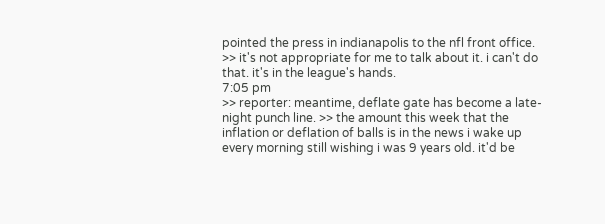pointed the press in indianapolis to the nfl front office. >> it's not appropriate for me to talk about it. i can't do that. it's in the league's hands.
7:05 pm
>> reporter: meantime, deflate gate has become a late-night punch line. >> the amount this week that the inflation or deflation of balls is in the news i wake up every morning still wishing i was 9 years old. it'd be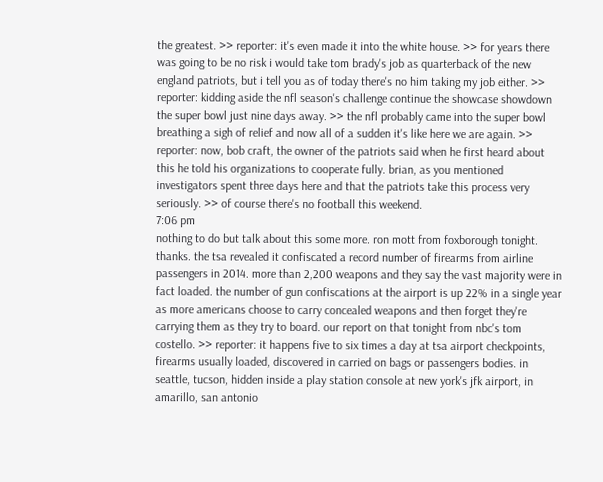the greatest. >> reporter: it's even made it into the white house. >> for years there was going to be no risk i would take tom brady's job as quarterback of the new england patriots, but i tell you as of today there's no him taking my job either. >> reporter: kidding aside the nfl season's challenge continue the showcase showdown the super bowl just nine days away. >> the nfl probably came into the super bowl breathing a sigh of relief and now all of a sudden it's like here we are again. >> reporter: now, bob craft, the owner of the patriots said when he first heard about this he told his organizations to cooperate fully. brian, as you mentioned investigators spent three days here and that the patriots take this process very seriously. >> of course there's no football this weekend.
7:06 pm
nothing to do but talk about this some more. ron mott from foxborough tonight. thanks. the tsa revealed it confiscated a record number of firearms from airline passengers in 2014. more than 2,200 weapons and they say the vast majority were in fact loaded. the number of gun confiscations at the airport is up 22% in a single year as more americans choose to carry concealed weapons and then forget they're carrying them as they try to board. our report on that tonight from nbc's tom costello. >> reporter: it happens five to six times a day at tsa airport checkpoints, firearms usually loaded, discovered in carried on bags or passengers bodies. in seattle, tucson, hidden inside a play station console at new york's jfk airport, in amarillo, san antonio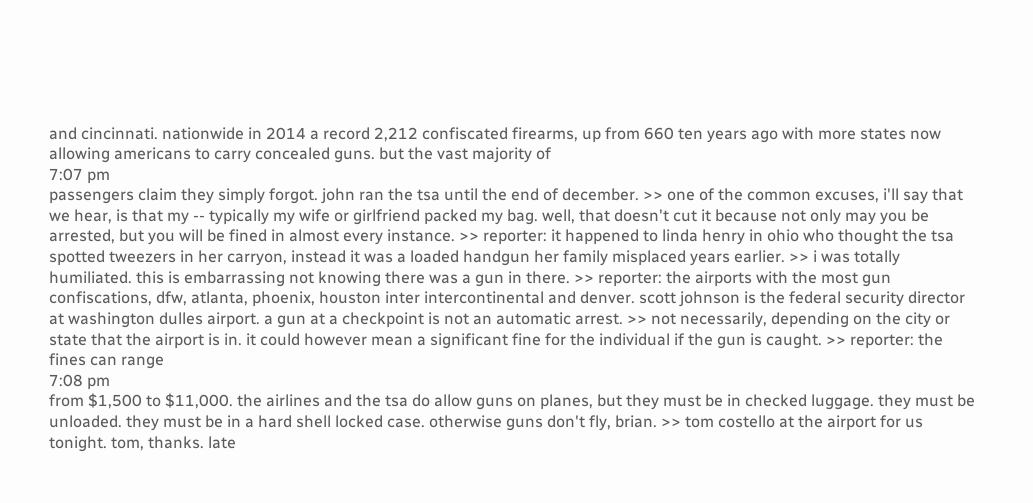and cincinnati. nationwide in 2014 a record 2,212 confiscated firearms, up from 660 ten years ago with more states now allowing americans to carry concealed guns. but the vast majority of
7:07 pm
passengers claim they simply forgot. john ran the tsa until the end of december. >> one of the common excuses, i'll say that we hear, is that my -- typically my wife or girlfriend packed my bag. well, that doesn't cut it because not only may you be arrested, but you will be fined in almost every instance. >> reporter: it happened to linda henry in ohio who thought the tsa spotted tweezers in her carryon, instead it was a loaded handgun her family misplaced years earlier. >> i was totally humiliated. this is embarrassing not knowing there was a gun in there. >> reporter: the airports with the most gun confiscations, dfw, atlanta, phoenix, houston inter intercontinental and denver. scott johnson is the federal security director at washington dulles airport. a gun at a checkpoint is not an automatic arrest. >> not necessarily, depending on the city or state that the airport is in. it could however mean a significant fine for the individual if the gun is caught. >> reporter: the fines can range
7:08 pm
from $1,500 to $11,000. the airlines and the tsa do allow guns on planes, but they must be in checked luggage. they must be unloaded. they must be in a hard shell locked case. otherwise guns don't fly, brian. >> tom costello at the airport for us tonight. tom, thanks. late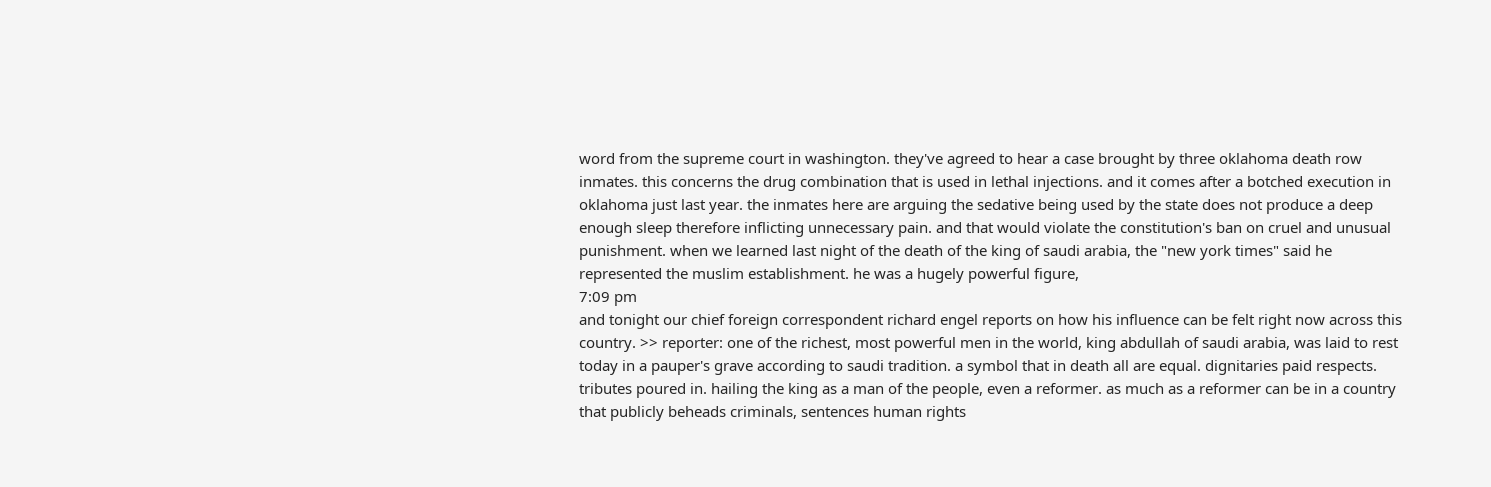word from the supreme court in washington. they've agreed to hear a case brought by three oklahoma death row inmates. this concerns the drug combination that is used in lethal injections. and it comes after a botched execution in oklahoma just last year. the inmates here are arguing the sedative being used by the state does not produce a deep enough sleep therefore inflicting unnecessary pain. and that would violate the constitution's ban on cruel and unusual punishment. when we learned last night of the death of the king of saudi arabia, the "new york times" said he represented the muslim establishment. he was a hugely powerful figure,
7:09 pm
and tonight our chief foreign correspondent richard engel reports on how his influence can be felt right now across this country. >> reporter: one of the richest, most powerful men in the world, king abdullah of saudi arabia, was laid to rest today in a pauper's grave according to saudi tradition. a symbol that in death all are equal. dignitaries paid respects. tributes poured in. hailing the king as a man of the people, even a reformer. as much as a reformer can be in a country that publicly beheads criminals, sentences human rights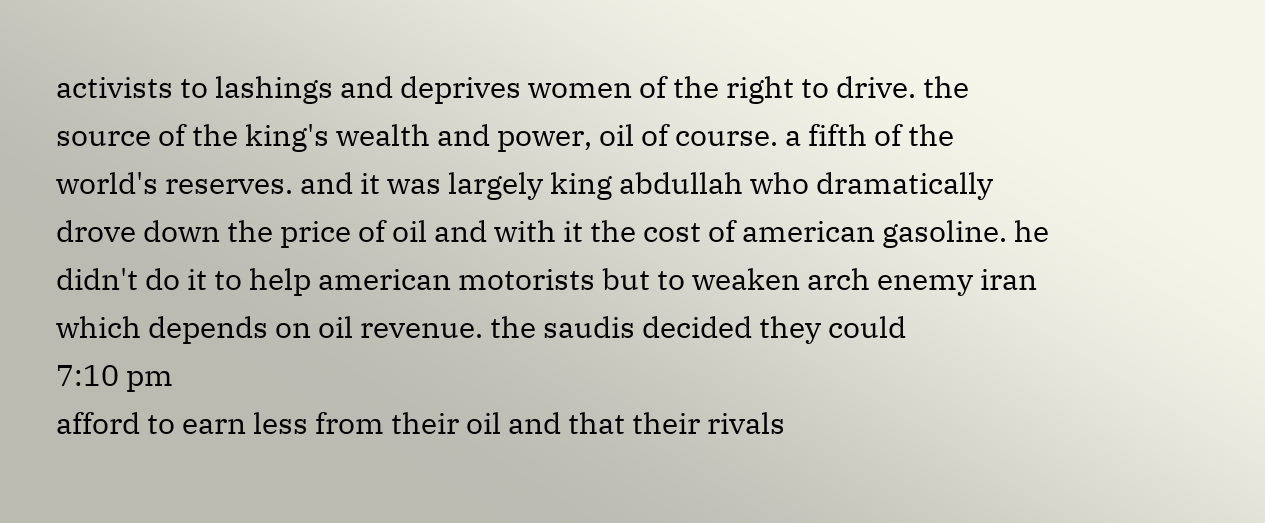activists to lashings and deprives women of the right to drive. the source of the king's wealth and power, oil of course. a fifth of the world's reserves. and it was largely king abdullah who dramatically drove down the price of oil and with it the cost of american gasoline. he didn't do it to help american motorists but to weaken arch enemy iran which depends on oil revenue. the saudis decided they could
7:10 pm
afford to earn less from their oil and that their rivals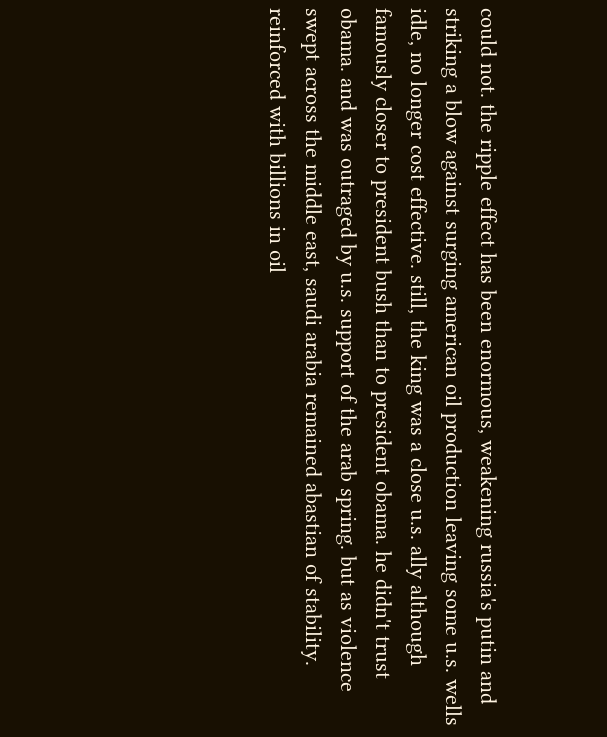could not. the ripple effect has been enormous, weakening russia's putin and striking a blow against surging american oil production leaving some u.s. wells idle, no longer cost effective. still, the king was a close u.s. ally although famously closer to president bush than to president obama. he didn't trust obama. and was outraged by u.s. support of the arab spring. but as violence swept across the middle east, saudi arabia remained abastian of stability. reinforced with billions in oil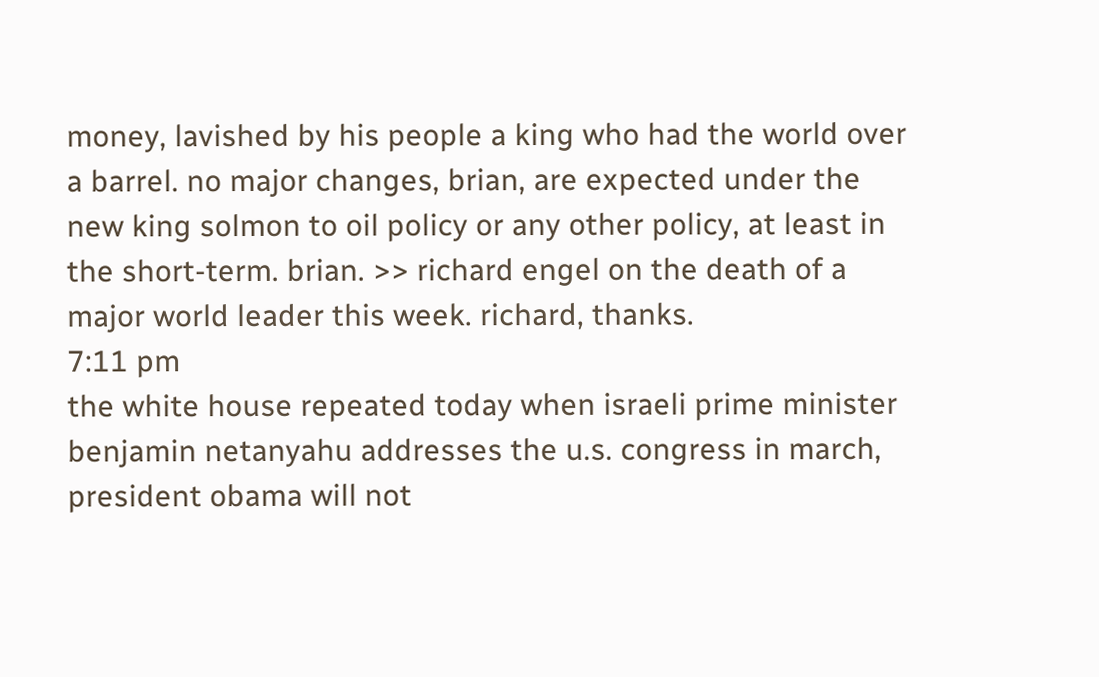money, lavished by his people a king who had the world over a barrel. no major changes, brian, are expected under the new king solmon to oil policy or any other policy, at least in the short-term. brian. >> richard engel on the death of a major world leader this week. richard, thanks.
7:11 pm
the white house repeated today when israeli prime minister benjamin netanyahu addresses the u.s. congress in march, president obama will not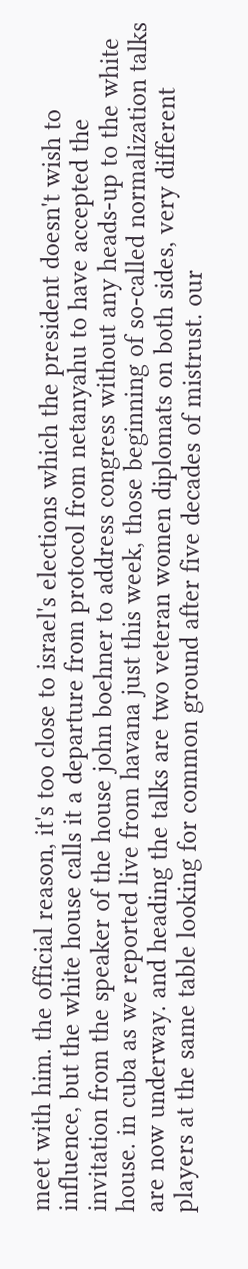meet with him. the official reason, it's too close to israel's elections which the president doesn't wish to influence, but the white house calls it a departure from protocol from netanyahu to have accepted the invitation from the speaker of the house john boehner to address congress without any heads-up to the white house. in cuba as we reported live from havana just this week, those beginning of so-called normalization talks are now underway. and heading the talks are two veteran women diplomats on both sides, very different players at the same table looking for common ground after five decades of mistrust. our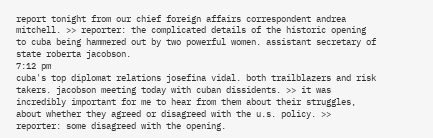report tonight from our chief foreign affairs correspondent andrea mitchell. >> reporter: the complicated details of the historic opening to cuba being hammered out by two powerful women. assistant secretary of state roberta jacobson.
7:12 pm
cuba's top diplomat relations josefina vidal. both trailblazers and risk takers. jacobson meeting today with cuban dissidents. >> it was incredibly important for me to hear from them about their struggles, about whether they agreed or disagreed with the u.s. policy. >> reporter: some disagreed with the opening.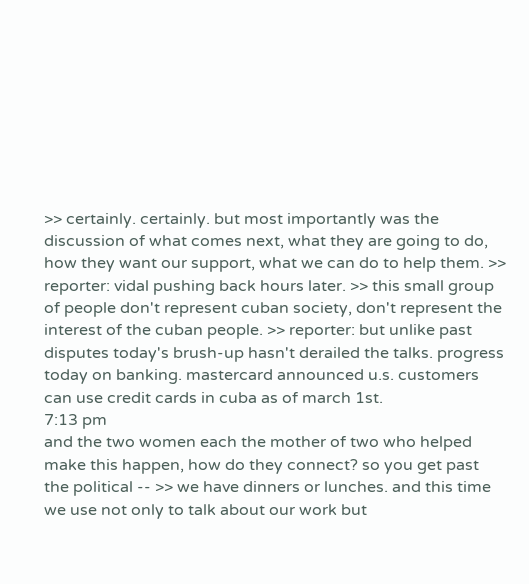>> certainly. certainly. but most importantly was the discussion of what comes next, what they are going to do, how they want our support, what we can do to help them. >> reporter: vidal pushing back hours later. >> this small group of people don't represent cuban society, don't represent the interest of the cuban people. >> reporter: but unlike past disputes today's brush-up hasn't derailed the talks. progress today on banking. mastercard announced u.s. customers can use credit cards in cuba as of march 1st.
7:13 pm
and the two women each the mother of two who helped make this happen, how do they connect? so you get past the political -- >> we have dinners or lunches. and this time we use not only to talk about our work but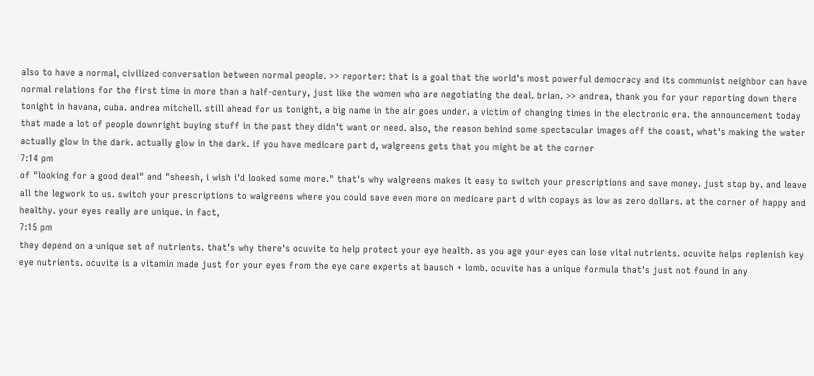also to have a normal, civilized conversation between normal people. >> reporter: that is a goal that the world's most powerful democracy and its communist neighbor can have normal relations for the first time in more than a half-century, just like the women who are negotiating the deal. brian. >> andrea, thank you for your reporting down there tonight in havana, cuba. andrea mitchell. still ahead for us tonight, a big name in the air goes under. a victim of changing times in the electronic era. the announcement today that made a lot of people downright buying stuff in the past they didn't want or need. also, the reason behind some spectacular images off the coast, what's making the water actually glow in the dark. actually glow in the dark. if you have medicare part d, walgreens gets that you might be at the corner
7:14 pm
of "looking for a good deal" and "sheesh, i wish i'd looked some more." that's why walgreens makes it easy to switch your prescriptions and save money. just stop by. and leave all the legwork to us. switch your prescriptions to walgreens where you could save even more on medicare part d with copays as low as zero dollars. at the corner of happy and healthy. your eyes really are unique. in fact,
7:15 pm
they depend on a unique set of nutrients. that's why there's ocuvite to help protect your eye health. as you age your eyes can lose vital nutrients. ocuvite helps replenish key eye nutrients. ocuvite is a vitamin made just for your eyes from the eye care experts at bausch + lomb. ocuvite has a unique formula that's just not found in any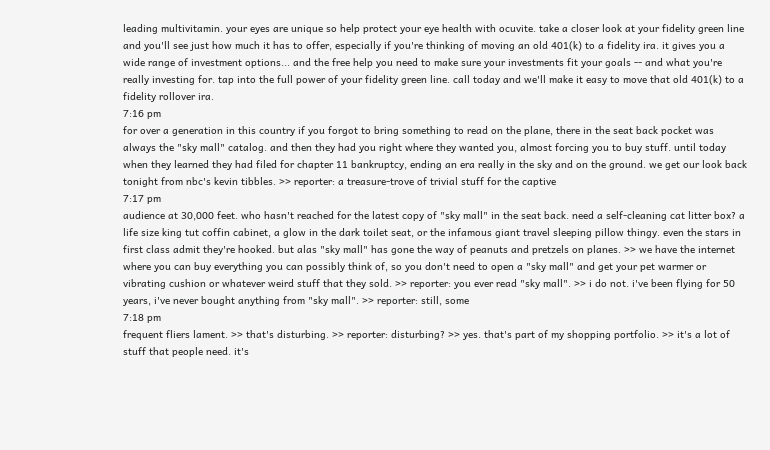leading multivitamin. your eyes are unique so help protect your eye health with ocuvite. take a closer look at your fidelity green line and you'll see just how much it has to offer, especially if you're thinking of moving an old 401(k) to a fidelity ira. it gives you a wide range of investment options... and the free help you need to make sure your investments fit your goals -- and what you're really investing for. tap into the full power of your fidelity green line. call today and we'll make it easy to move that old 401(k) to a fidelity rollover ira.
7:16 pm
for over a generation in this country if you forgot to bring something to read on the plane, there in the seat back pocket was always the "sky mall" catalog. and then they had you right where they wanted you, almost forcing you to buy stuff. until today when they learned they had filed for chapter 11 bankruptcy, ending an era really in the sky and on the ground. we get our look back tonight from nbc's kevin tibbles. >> reporter: a treasure-trove of trivial stuff for the captive
7:17 pm
audience at 30,000 feet. who hasn't reached for the latest copy of "sky mall" in the seat back. need a self-cleaning cat litter box? a life size king tut coffin cabinet, a glow in the dark toilet seat, or the infamous giant travel sleeping pillow thingy. even the stars in first class admit they're hooked. but alas "sky mall" has gone the way of peanuts and pretzels on planes. >> we have the internet where you can buy everything you can possibly think of, so you don't need to open a "sky mall" and get your pet warmer or vibrating cushion or whatever weird stuff that they sold. >> reporter: you ever read "sky mall". >> i do not. i've been flying for 50 years, i've never bought anything from "sky mall". >> reporter: still, some
7:18 pm
frequent fliers lament. >> that's disturbing. >> reporter: disturbing? >> yes. that's part of my shopping portfolio. >> it's a lot of stuff that people need. it's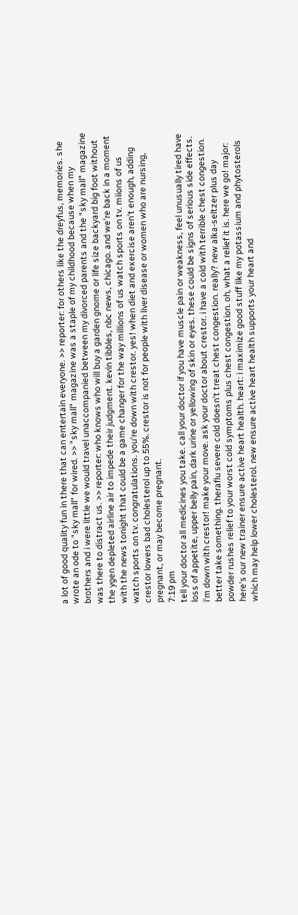a lot of good quality fun in there that can entertain everyone. >> reporter: for others like the dreyfus, memories. she wrote an ode to "sky mall" for wired. >> "sky mall" magazine was a staple of my childhood because when my brothers and i were little we would travel unaccompanied between my divorced parents and the "sky mall" magazine was there to distract us. >> reporter: who knows who will buy a garden gnome or life size backyard big foot without the ygen depleted airline air to impede their judgment. kevin tibbles, nbc news, chicago. and we're back in a moment with the news tonight that could be a game changer for the way millions of us watch sports on tv. miions of us watch sports on tv. congratulations. you're down with crestor. yes! when diet and exercise aren't enough, adding crestor lowers bad cholesterol up to 55%. crestor is not for people with liver disease or women who are nursing, pregnant, or may become pregnant.
7:19 pm
tell your doctor all medicines you take. call your doctor if you have muscle pain or weakness, feel unusually tired have loss of appetite, upper belly pain, dark urine or yellowing of skin or eyes. these could be signs of serious side effects. i'm down with crestor! make your move. ask your doctor about crestor. i have a cold with terrible chest congestion. better take something. theraflu severe cold doesn't treat chest congestion. really? new alka-seltzer plus day powder rushes relief to your worst cold symptoms plus chest congestion. oh, what a relief it is. here we go! major: here's our new trainer ensure active heart health. heart: i maximize good stuff like my potassium and phytosterols which may help lower cholesterol. new ensure active heart health supports your heart and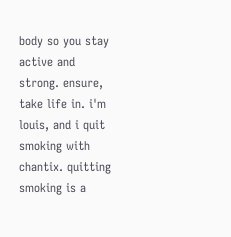body so you stay active and strong. ensure, take life in. i'm louis, and i quit smoking with chantix. quitting smoking is a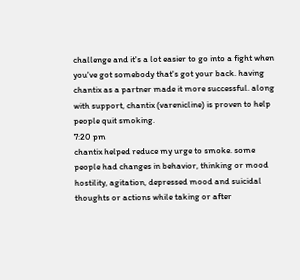challenge and it's a lot easier to go into a fight when you've got somebody that's got your back. having chantix as a partner made it more successful. along with support, chantix (varenicline) is proven to help people quit smoking.
7:20 pm
chantix helped reduce my urge to smoke. some people had changes in behavior, thinking or mood hostility, agitation, depressed mood and suicidal thoughts or actions while taking or after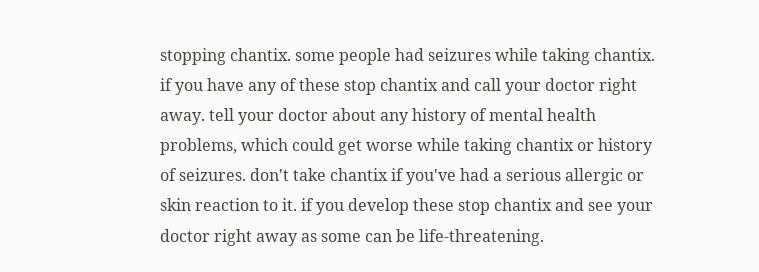stopping chantix. some people had seizures while taking chantix. if you have any of these stop chantix and call your doctor right away. tell your doctor about any history of mental health problems, which could get worse while taking chantix or history of seizures. don't take chantix if you've had a serious allergic or skin reaction to it. if you develop these stop chantix and see your doctor right away as some can be life-threatening.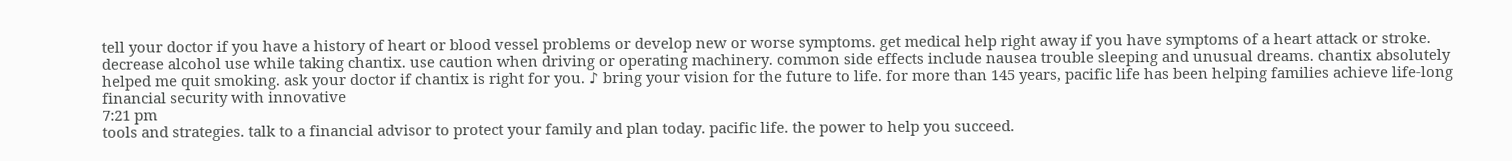tell your doctor if you have a history of heart or blood vessel problems or develop new or worse symptoms. get medical help right away if you have symptoms of a heart attack or stroke. decrease alcohol use while taking chantix. use caution when driving or operating machinery. common side effects include nausea trouble sleeping and unusual dreams. chantix absolutely helped me quit smoking. ask your doctor if chantix is right for you. ♪ bring your vision for the future to life. for more than 145 years, pacific life has been helping families achieve life-long financial security with innovative
7:21 pm
tools and strategies. talk to a financial advisor to protect your family and plan today. pacific life. the power to help you succeed.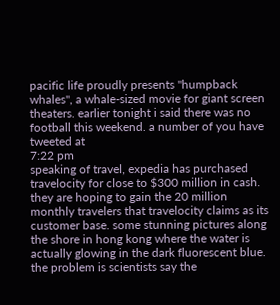pacific life proudly presents "humpback whales", a whale-sized movie for giant screen theaters. earlier tonight i said there was no football this weekend. a number of you have tweeted at
7:22 pm
speaking of travel, expedia has purchased travelocity for close to $300 million in cash. they are hoping to gain the 20 million monthly travelers that travelocity claims as its customer base. some stunning pictures along the shore in hong kong where the water is actually glowing in the dark fluorescent blue. the problem is scientists say the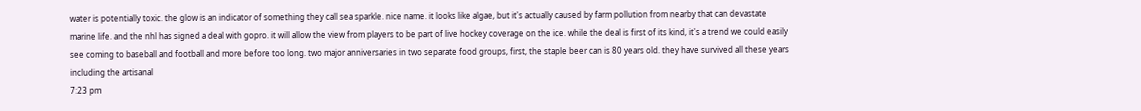water is potentially toxic. the glow is an indicator of something they call sea sparkle. nice name. it looks like algae, but it's actually caused by farm pollution from nearby that can devastate marine life. and the nhl has signed a deal with gopro. it will allow the view from players to be part of live hockey coverage on the ice. while the deal is first of its kind, it's a trend we could easily see coming to baseball and football and more before too long. two major anniversaries in two separate food groups, first, the staple beer can is 80 years old. they have survived all these years including the artisanal
7:23 pm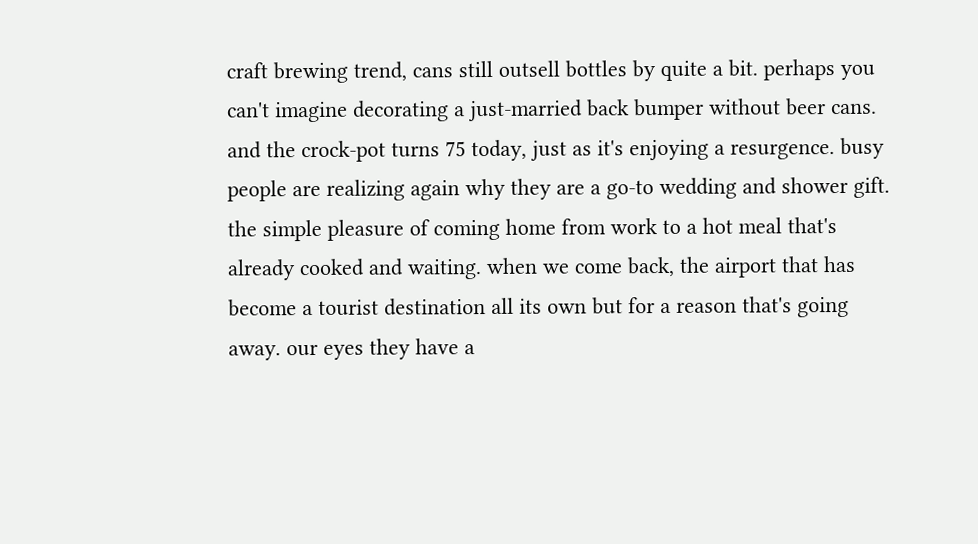craft brewing trend, cans still outsell bottles by quite a bit. perhaps you can't imagine decorating a just-married back bumper without beer cans. and the crock-pot turns 75 today, just as it's enjoying a resurgence. busy people are realizing again why they are a go-to wedding and shower gift. the simple pleasure of coming home from work to a hot meal that's already cooked and waiting. when we come back, the airport that has become a tourist destination all its own but for a reason that's going away. our eyes they have a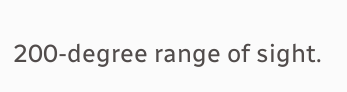200-degree range of sight.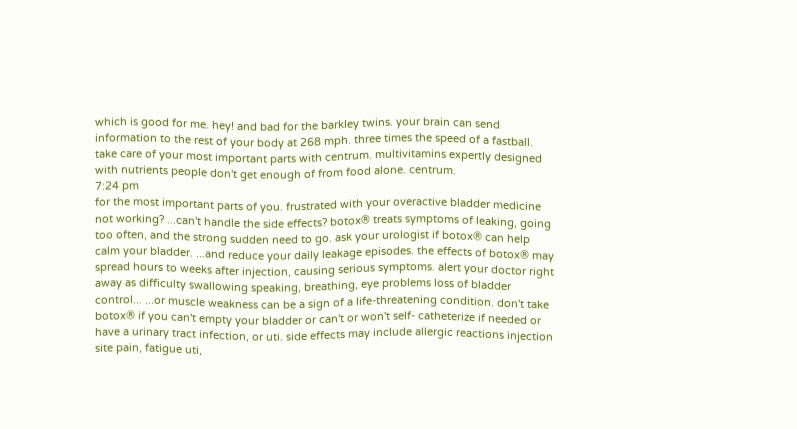which is good for me. hey! and bad for the barkley twins. your brain can send information to the rest of your body at 268 mph. three times the speed of a fastball. take care of your most important parts with centrum. multivitamins expertly designed with nutrients people don't get enough of from food alone. centrum.
7:24 pm
for the most important parts of you. frustrated with your overactive bladder medicine not working? ...can't handle the side effects? botox® treats symptoms of leaking, going too often, and the strong sudden need to go. ask your urologist if botox® can help calm your bladder. ...and reduce your daily leakage episodes. the effects of botox® may spread hours to weeks after injection, causing serious symptoms. alert your doctor right away as difficulty swallowing speaking, breathing, eye problems loss of bladder control... ...or muscle weakness can be a sign of a life-threatening condition. don't take botox® if you can't empty your bladder or can't or won't self- catheterize if needed or have a urinary tract infection, or uti. side effects may include allergic reactions injection site pain, fatigue uti,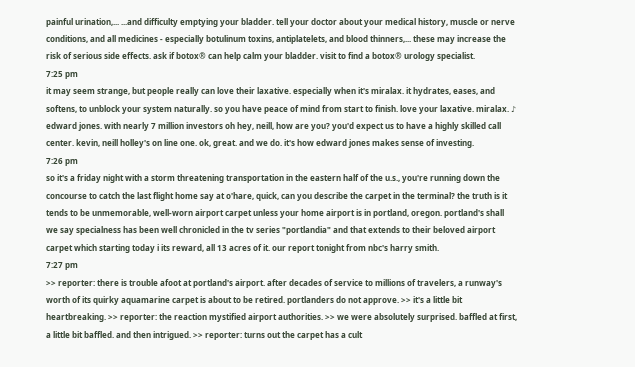painful urination,... ...and difficulty emptying your bladder. tell your doctor about your medical history, muscle or nerve conditions, and all medicines - especially botulinum toxins, antiplatelets, and blood thinners,... these may increase the risk of serious side effects. ask if botox® can help calm your bladder. visit to find a botox® urology specialist.
7:25 pm
it may seem strange, but people really can love their laxative. especially when it's miralax. it hydrates, eases, and softens, to unblock your system naturally. so you have peace of mind from start to finish. love your laxative. miralax. ♪ edward jones. with nearly 7 million investors oh hey, neill, how are you? you'd expect us to have a highly skilled call center. kevin, neill holley's on line one. ok, great. and we do. it's how edward jones makes sense of investing.
7:26 pm
so it's a friday night with a storm threatening transportation in the eastern half of the u.s., you're running down the concourse to catch the last flight home say at o'hare, quick, can you describe the carpet in the terminal? the truth is it tends to be unmemorable, well-worn airport carpet unless your home airport is in portland, oregon. portland's shall we say specialness has been well chronicled in the tv series "portlandia" and that extends to their beloved airport carpet which starting today i its reward, all 13 acres of it. our report tonight from nbc's harry smith.
7:27 pm
>> reporter: there is trouble afoot at portland's airport. after decades of service to millions of travelers, a runway's worth of its quirky aquamarine carpet is about to be retired. portlanders do not approve. >> it's a little bit heartbreaking. >> reporter: the reaction mystified airport authorities. >> we were absolutely surprised. baffled at first, a little bit baffled. and then intrigued. >> reporter: turns out the carpet has a cult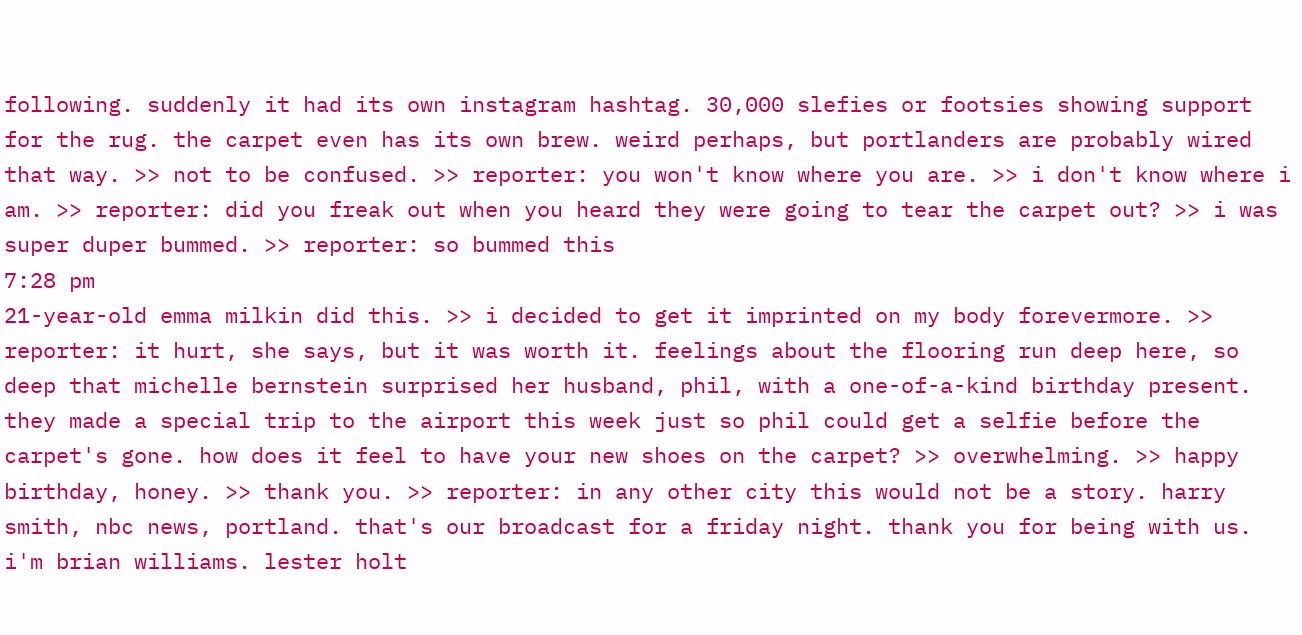following. suddenly it had its own instagram hashtag. 30,000 slefies or footsies showing support for the rug. the carpet even has its own brew. weird perhaps, but portlanders are probably wired that way. >> not to be confused. >> reporter: you won't know where you are. >> i don't know where i am. >> reporter: did you freak out when you heard they were going to tear the carpet out? >> i was super duper bummed. >> reporter: so bummed this
7:28 pm
21-year-old emma milkin did this. >> i decided to get it imprinted on my body forevermore. >> reporter: it hurt, she says, but it was worth it. feelings about the flooring run deep here, so deep that michelle bernstein surprised her husband, phil, with a one-of-a-kind birthday present. they made a special trip to the airport this week just so phil could get a selfie before the carpet's gone. how does it feel to have your new shoes on the carpet? >> overwhelming. >> happy birthday, honey. >> thank you. >> reporter: in any other city this would not be a story. harry smith, nbc news, portland. that's our broadcast for a friday night. thank you for being with us. i'm brian williams. lester holt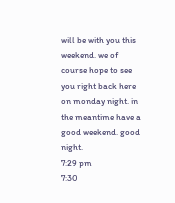will be with you this weekend. we of course hope to see you right back here on monday night. in the meantime have a good weekend. good night.
7:29 pm
7:30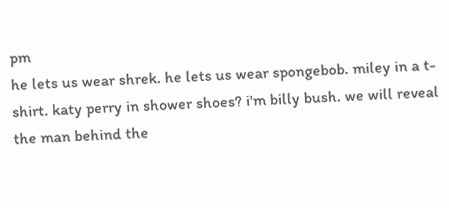pm
he lets us wear shrek. he lets us wear spongebob. miley in a t-shirt. katy perry in shower shoes? i'm billy bush. we will reveal the man behind the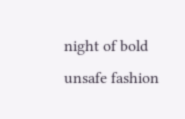night of bold unsafe fashion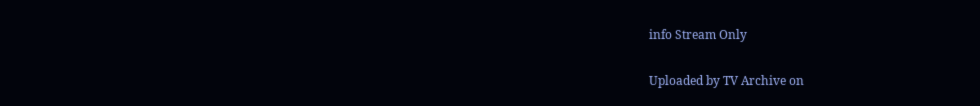info Stream Only

Uploaded by TV Archive on